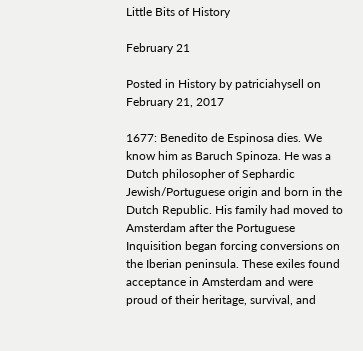Little Bits of History

February 21

Posted in History by patriciahysell on February 21, 2017

1677: Benedito de Espinosa dies. We know him as Baruch Spinoza. He was a Dutch philosopher of Sephardic Jewish/Portuguese origin and born in the Dutch Republic. His family had moved to Amsterdam after the Portuguese Inquisition began forcing conversions on the Iberian peninsula. These exiles found acceptance in Amsterdam and were proud of their heritage, survival, and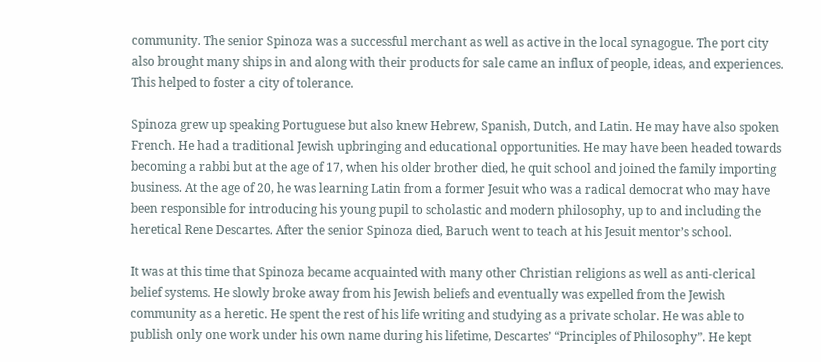community. The senior Spinoza was a successful merchant as well as active in the local synagogue. The port city also brought many ships in and along with their products for sale came an influx of people, ideas, and experiences. This helped to foster a city of tolerance.

Spinoza grew up speaking Portuguese but also knew Hebrew, Spanish, Dutch, and Latin. He may have also spoken French. He had a traditional Jewish upbringing and educational opportunities. He may have been headed towards becoming a rabbi but at the age of 17, when his older brother died, he quit school and joined the family importing business. At the age of 20, he was learning Latin from a former Jesuit who was a radical democrat who may have been responsible for introducing his young pupil to scholastic and modern philosophy, up to and including the heretical Rene Descartes. After the senior Spinoza died, Baruch went to teach at his Jesuit mentor’s school.

It was at this time that Spinoza became acquainted with many other Christian religions as well as anti-clerical belief systems. He slowly broke away from his Jewish beliefs and eventually was expelled from the Jewish community as a heretic. He spent the rest of his life writing and studying as a private scholar. He was able to publish only one work under his own name during his lifetime, Descartes’ “Principles of Philosophy”. He kept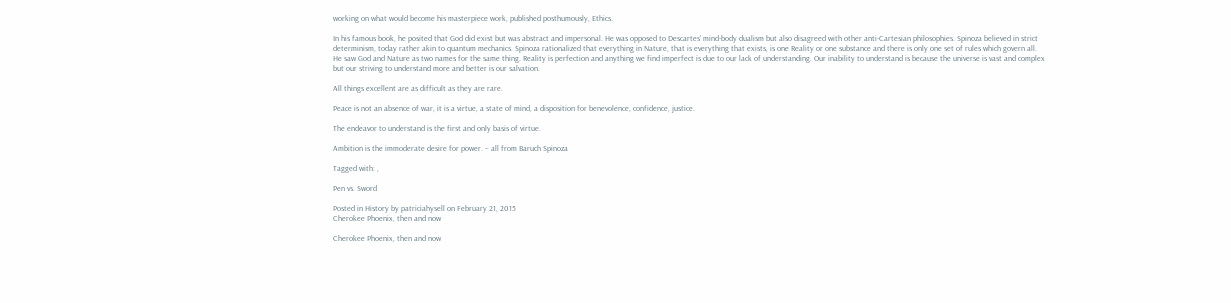working on what would become his masterpiece work, published posthumously, Ethics.

In his famous book, he posited that God did exist but was abstract and impersonal. He was opposed to Descartes’ mind-body dualism but also disagreed with other anti-Cartesian philosophies. Spinoza believed in strict determinism, today rather akin to quantum mechanics. Spinoza rationalized that everything in Nature, that is everything that exists, is one Reality or one substance and there is only one set of rules which govern all. He saw God and Nature as two names for the same thing. Reality is perfection and anything we find imperfect is due to our lack of understanding. Our inability to understand is because the universe is vast and complex but our striving to understand more and better is our salvation.

All things excellent are as difficult as they are rare.

Peace is not an absence of war, it is a virtue, a state of mind, a disposition for benevolence, confidence, justice.

The endeavor to understand is the first and only basis of virtue.

Ambition is the immoderate desire for power. – all from Baruch Spinoza

Tagged with: ,

Pen vs. Sword

Posted in History by patriciahysell on February 21, 2015
Cherokee Phoenix, then and now

Cherokee Phoenix, then and now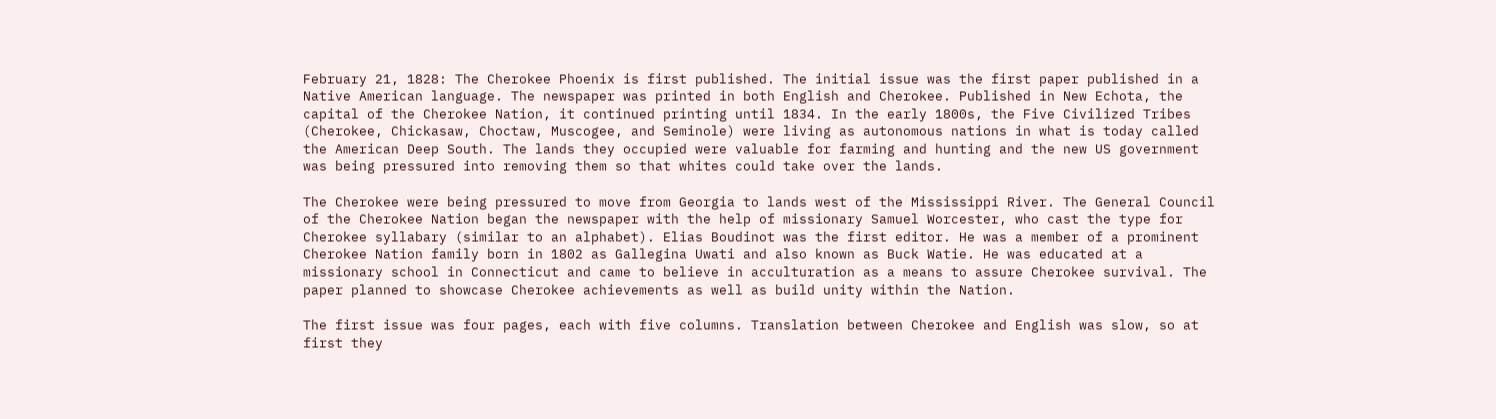February 21, 1828: The Cherokee Phoenix is first published. The initial issue was the first paper published in a Native American language. The newspaper was printed in both English and Cherokee. Published in New Echota, the capital of the Cherokee Nation, it continued printing until 1834. In the early 1800s, the Five Civilized Tribes (Cherokee, Chickasaw, Choctaw, Muscogee, and Seminole) were living as autonomous nations in what is today called the American Deep South. The lands they occupied were valuable for farming and hunting and the new US government was being pressured into removing them so that whites could take over the lands.

The Cherokee were being pressured to move from Georgia to lands west of the Mississippi River. The General Council of the Cherokee Nation began the newspaper with the help of missionary Samuel Worcester, who cast the type for Cherokee syllabary (similar to an alphabet). Elias Boudinot was the first editor. He was a member of a prominent Cherokee Nation family born in 1802 as Gallegina Uwati and also known as Buck Watie. He was educated at a missionary school in Connecticut and came to believe in acculturation as a means to assure Cherokee survival. The paper planned to showcase Cherokee achievements as well as build unity within the Nation.

The first issue was four pages, each with five columns. Translation between Cherokee and English was slow, so at first they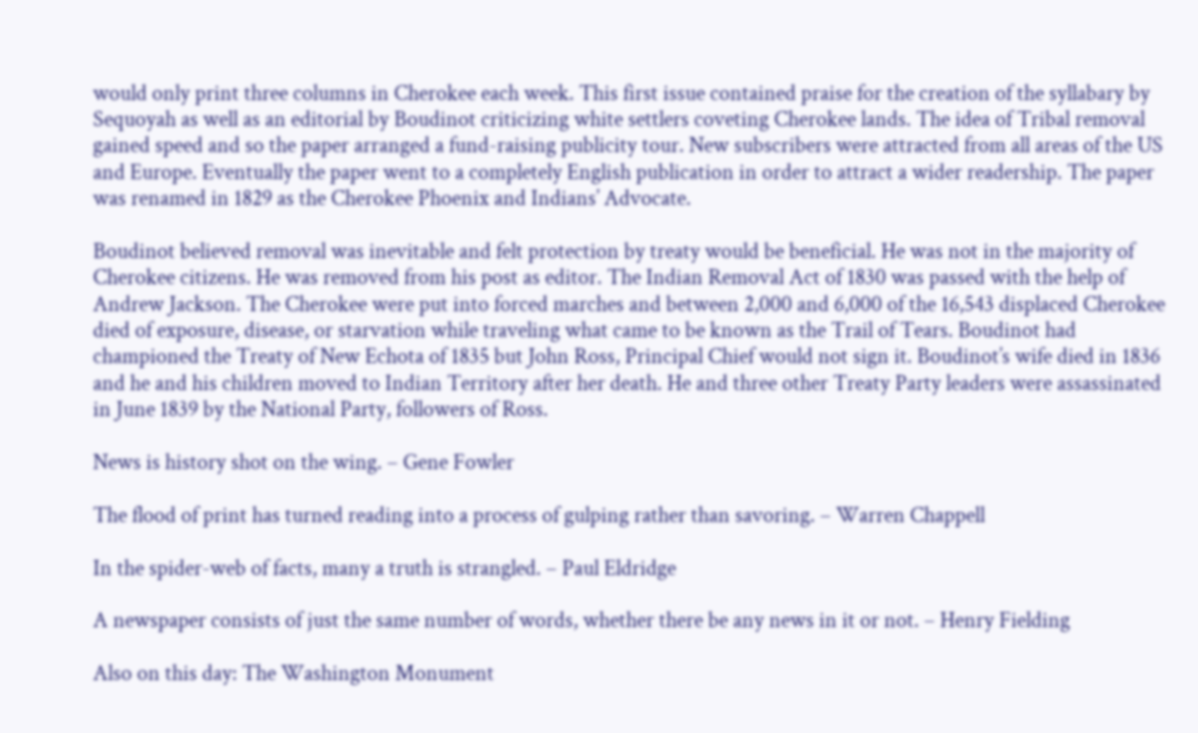would only print three columns in Cherokee each week. This first issue contained praise for the creation of the syllabary by Sequoyah as well as an editorial by Boudinot criticizing white settlers coveting Cherokee lands. The idea of Tribal removal gained speed and so the paper arranged a fund-raising publicity tour. New subscribers were attracted from all areas of the US and Europe. Eventually the paper went to a completely English publication in order to attract a wider readership. The paper was renamed in 1829 as the Cherokee Phoenix and Indians’ Advocate.

Boudinot believed removal was inevitable and felt protection by treaty would be beneficial. He was not in the majority of Cherokee citizens. He was removed from his post as editor. The Indian Removal Act of 1830 was passed with the help of Andrew Jackson. The Cherokee were put into forced marches and between 2,000 and 6,000 of the 16,543 displaced Cherokee died of exposure, disease, or starvation while traveling what came to be known as the Trail of Tears. Boudinot had championed the Treaty of New Echota of 1835 but John Ross, Principal Chief would not sign it. Boudinot’s wife died in 1836 and he and his children moved to Indian Territory after her death. He and three other Treaty Party leaders were assassinated in June 1839 by the National Party, followers of Ross.

News is history shot on the wing. – Gene Fowler

The flood of print has turned reading into a process of gulping rather than savoring. – Warren Chappell

In the spider-web of facts, many a truth is strangled. – Paul Eldridge

A newspaper consists of just the same number of words, whether there be any news in it or not. – Henry Fielding

Also on this day: The Washington Monument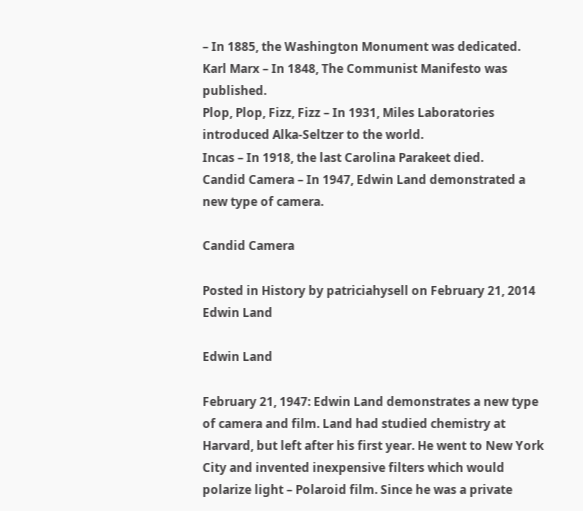– In 1885, the Washington Monument was dedicated.
Karl Marx – In 1848, The Communist Manifesto was published.
Plop, Plop, Fizz, Fizz – In 1931, Miles Laboratories introduced Alka-Seltzer to the world.
Incas – In 1918, the last Carolina Parakeet died.
Candid Camera – In 1947, Edwin Land demonstrated a new type of camera.

Candid Camera

Posted in History by patriciahysell on February 21, 2014
Edwin Land

Edwin Land

February 21, 1947: Edwin Land demonstrates a new type of camera and film. Land had studied chemistry at Harvard, but left after his first year. He went to New York City and invented inexpensive filters which would polarize light – Polaroid film. Since he was a private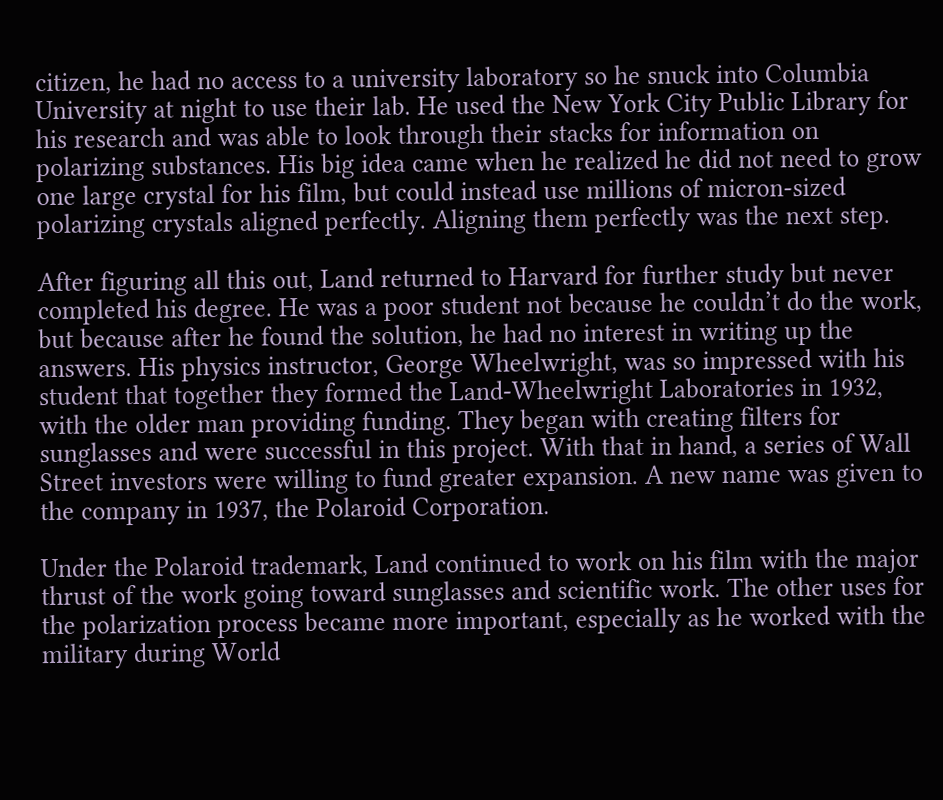citizen, he had no access to a university laboratory so he snuck into Columbia University at night to use their lab. He used the New York City Public Library for his research and was able to look through their stacks for information on polarizing substances. His big idea came when he realized he did not need to grow one large crystal for his film, but could instead use millions of micron-sized polarizing crystals aligned perfectly. Aligning them perfectly was the next step.

After figuring all this out, Land returned to Harvard for further study but never completed his degree. He was a poor student not because he couldn’t do the work, but because after he found the solution, he had no interest in writing up the answers. His physics instructor, George Wheelwright, was so impressed with his student that together they formed the Land-Wheelwright Laboratories in 1932, with the older man providing funding. They began with creating filters for sunglasses and were successful in this project. With that in hand, a series of Wall Street investors were willing to fund greater expansion. A new name was given to the company in 1937, the Polaroid Corporation.

Under the Polaroid trademark, Land continued to work on his film with the major thrust of the work going toward sunglasses and scientific work. The other uses for the polarization process became more important, especially as he worked with the military during World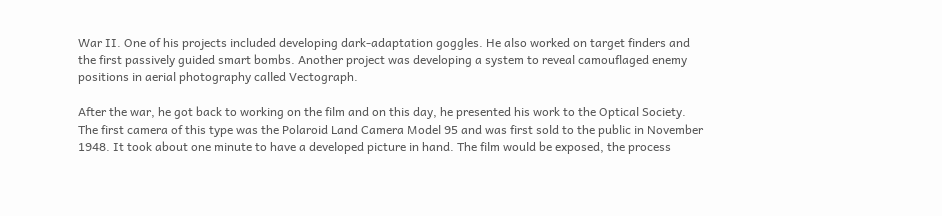War II. One of his projects included developing dark-adaptation goggles. He also worked on target finders and the first passively guided smart bombs. Another project was developing a system to reveal camouflaged enemy positions in aerial photography called Vectograph.

After the war, he got back to working on the film and on this day, he presented his work to the Optical Society. The first camera of this type was the Polaroid Land Camera Model 95 and was first sold to the public in November 1948. It took about one minute to have a developed picture in hand. The film would be exposed, the process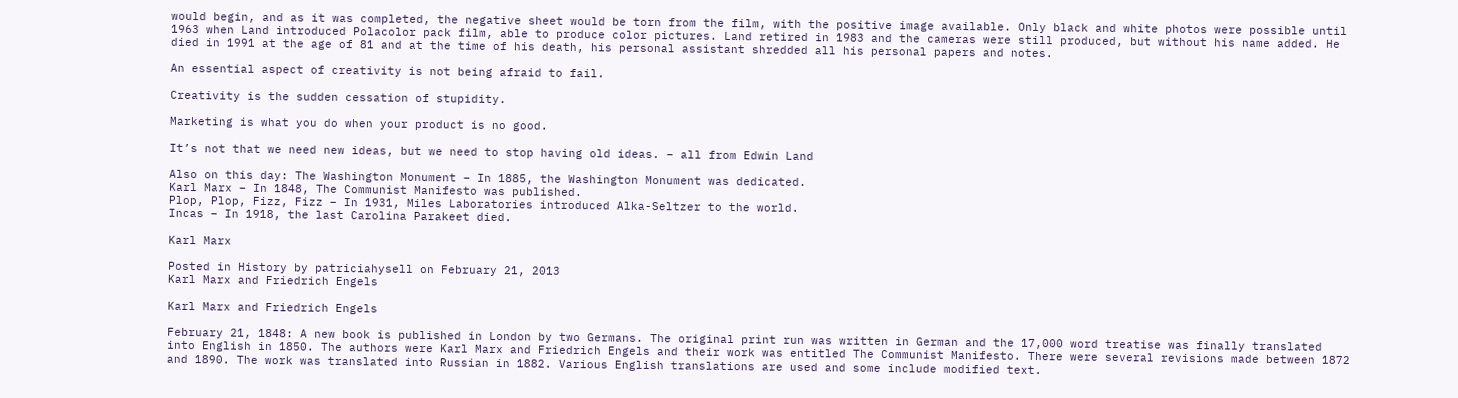would begin, and as it was completed, the negative sheet would be torn from the film, with the positive image available. Only black and white photos were possible until 1963 when Land introduced Polacolor pack film, able to produce color pictures. Land retired in 1983 and the cameras were still produced, but without his name added. He died in 1991 at the age of 81 and at the time of his death, his personal assistant shredded all his personal papers and notes.

An essential aspect of creativity is not being afraid to fail.

Creativity is the sudden cessation of stupidity.

Marketing is what you do when your product is no good.

It’s not that we need new ideas, but we need to stop having old ideas. – all from Edwin Land

Also on this day: The Washington Monument – In 1885, the Washington Monument was dedicated.
Karl Marx – In 1848, The Communist Manifesto was published.
Plop, Plop, Fizz, Fizz – In 1931, Miles Laboratories introduced Alka-Seltzer to the world.
Incas – In 1918, the last Carolina Parakeet died.

Karl Marx

Posted in History by patriciahysell on February 21, 2013
Karl Marx and Friedrich Engels

Karl Marx and Friedrich Engels

February 21, 1848: A new book is published in London by two Germans. The original print run was written in German and the 17,000 word treatise was finally translated into English in 1850. The authors were Karl Marx and Friedrich Engels and their work was entitled The Communist Manifesto. There were several revisions made between 1872 and 1890. The work was translated into Russian in 1882. Various English translations are used and some include modified text.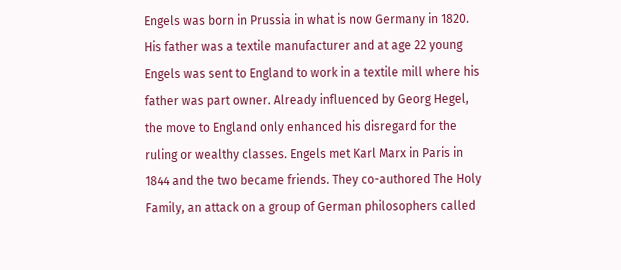Engels was born in Prussia in what is now Germany in 1820. His father was a textile manufacturer and at age 22 young Engels was sent to England to work in a textile mill where his father was part owner. Already influenced by Georg Hegel, the move to England only enhanced his disregard for the ruling or wealthy classes. Engels met Karl Marx in Paris in 1844 and the two became friends. They co-authored The Holy Family, an attack on a group of German philosophers called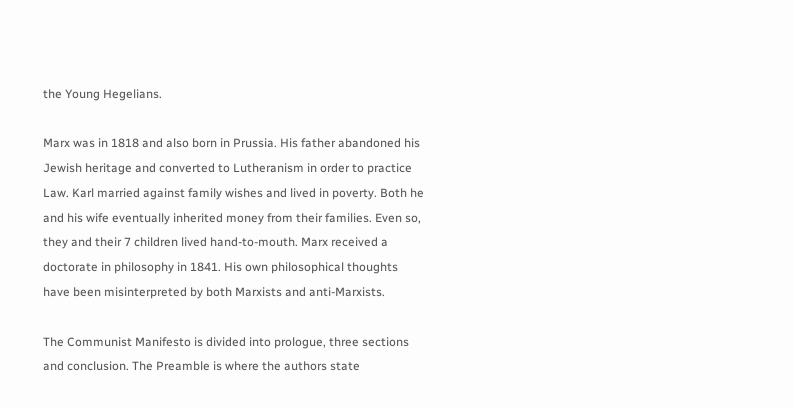the Young Hegelians.

Marx was in 1818 and also born in Prussia. His father abandoned his Jewish heritage and converted to Lutheranism in order to practice Law. Karl married against family wishes and lived in poverty. Both he and his wife eventually inherited money from their families. Even so, they and their 7 children lived hand-to-mouth. Marx received a doctorate in philosophy in 1841. His own philosophical thoughts have been misinterpreted by both Marxists and anti-Marxists.

The Communist Manifesto is divided into prologue, three sections and conclusion. The Preamble is where the authors state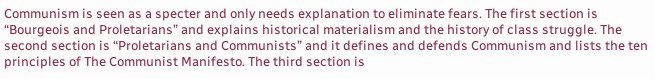Communism is seen as a specter and only needs explanation to eliminate fears. The first section is “Bourgeois and Proletarians” and explains historical materialism and the history of class struggle. The second section is “Proletarians and Communists” and it defines and defends Communism and lists the ten principles of The Communist Manifesto. The third section is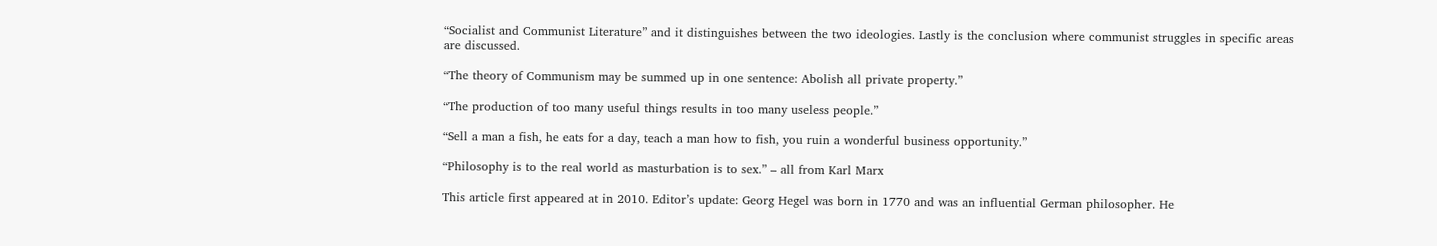“Socialist and Communist Literature” and it distinguishes between the two ideologies. Lastly is the conclusion where communist struggles in specific areas are discussed.

“The theory of Communism may be summed up in one sentence: Abolish all private property.”

“The production of too many useful things results in too many useless people.”

“Sell a man a fish, he eats for a day, teach a man how to fish, you ruin a wonderful business opportunity.”

“Philosophy is to the real world as masturbation is to sex.” – all from Karl Marx

This article first appeared at in 2010. Editor’s update: Georg Hegel was born in 1770 and was an influential German philosopher. He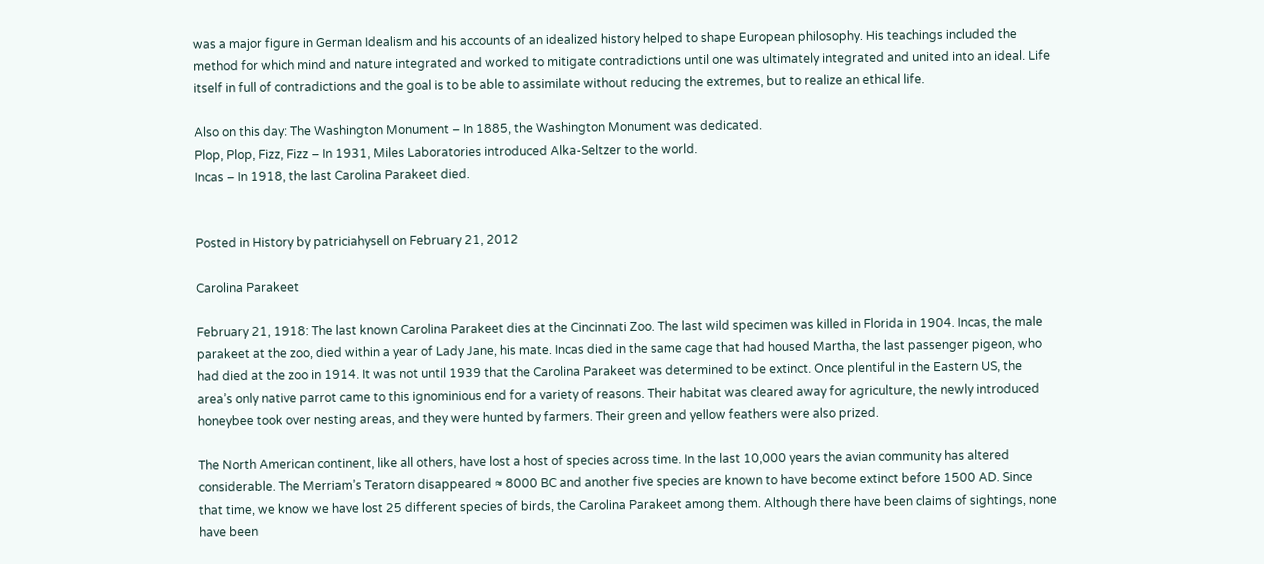was a major figure in German Idealism and his accounts of an idealized history helped to shape European philosophy. His teachings included the method for which mind and nature integrated and worked to mitigate contradictions until one was ultimately integrated and united into an ideal. Life itself in full of contradictions and the goal is to be able to assimilate without reducing the extremes, but to realize an ethical life.

Also on this day: The Washington Monument – In 1885, the Washington Monument was dedicated.
Plop, Plop, Fizz, Fizz – In 1931, Miles Laboratories introduced Alka-Seltzer to the world.
Incas – In 1918, the last Carolina Parakeet died.


Posted in History by patriciahysell on February 21, 2012

Carolina Parakeet

February 21, 1918: The last known Carolina Parakeet dies at the Cincinnati Zoo. The last wild specimen was killed in Florida in 1904. Incas, the male parakeet at the zoo, died within a year of Lady Jane, his mate. Incas died in the same cage that had housed Martha, the last passenger pigeon, who had died at the zoo in 1914. It was not until 1939 that the Carolina Parakeet was determined to be extinct. Once plentiful in the Eastern US, the area’s only native parrot came to this ignominious end for a variety of reasons. Their habitat was cleared away for agriculture, the newly introduced honeybee took over nesting areas, and they were hunted by farmers. Their green and yellow feathers were also prized.

The North American continent, like all others, have lost a host of species across time. In the last 10,000 years the avian community has altered considerable. The Merriam’s Teratorn disappeared ≈ 8000 BC and another five species are known to have become extinct before 1500 AD. Since that time, we know we have lost 25 different species of birds, the Carolina Parakeet among them. Although there have been claims of sightings, none have been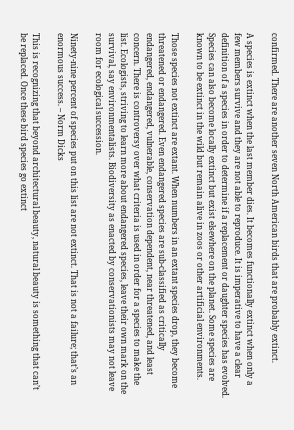confirmed. There are another seven North American birds that are probably extinct.

A species is extinct when the last member dies. It becomes functionally extinct when only a few members survive and they are not able to reproduce. It is imperative to have a clear definition of a species in order to determine if a replacement or daughter species has evolved. Species can also become locally extinct but exist elsewhere on the planet. Some species are known to be extinct in the wild but remain alive in zoos or other artificial environments.

Those species not extinct are extant. When numbers in an extant species drop, they become threatened or endangered. Even endangered species are sub-classified as critically endangered, endangered, vulnerable, conservation dependent, near threatened, and least concern. There is controversy over what criteria is used in order for a species to make the list. Ecologists, striving to learn more about endangered species, leave their own mark on the survival, say environmentalists. Biodiversity as enacted by conservationists may not leave room for ecological succession.

Ninety-nine percent of species put on this list are not extinct. That is not a failure; that’s an enormous success. – Norm Dicks

This is recognizing that beyond architectural beauty, natural beauty is something that can’t be replaced. Once these bird species go extinct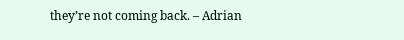they’re not coming back. – Adrian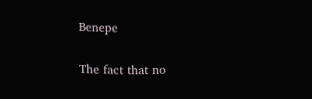Benepe

The fact that no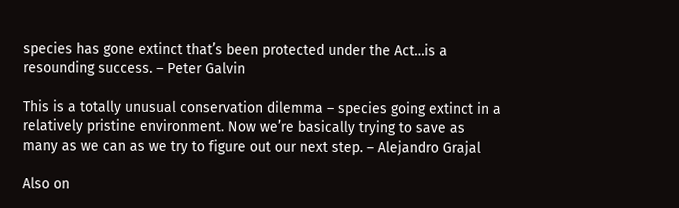species has gone extinct that’s been protected under the Act…is a resounding success. – Peter Galvin

This is a totally unusual conservation dilemma – species going extinct in a relatively pristine environment. Now we’re basically trying to save as many as we can as we try to figure out our next step. – Alejandro Grajal

Also on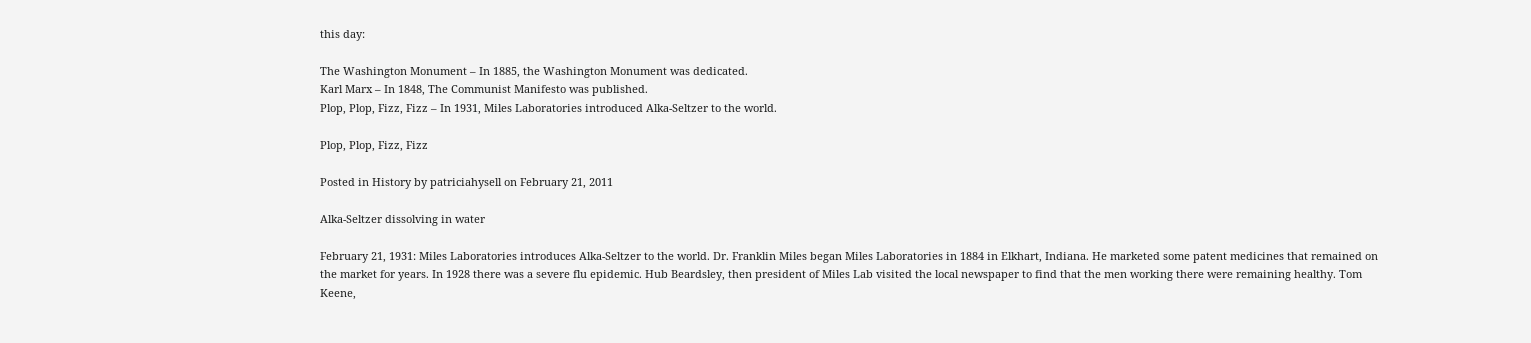this day:

The Washington Monument – In 1885, the Washington Monument was dedicated.
Karl Marx – In 1848, The Communist Manifesto was published.
Plop, Plop, Fizz, Fizz – In 1931, Miles Laboratories introduced Alka-Seltzer to the world.

Plop, Plop, Fizz, Fizz

Posted in History by patriciahysell on February 21, 2011

Alka-Seltzer dissolving in water

February 21, 1931: Miles Laboratories introduces Alka-Seltzer to the world. Dr. Franklin Miles began Miles Laboratories in 1884 in Elkhart, Indiana. He marketed some patent medicines that remained on the market for years. In 1928 there was a severe flu epidemic. Hub Beardsley, then president of Miles Lab visited the local newspaper to find that the men working there were remaining healthy. Tom Keene,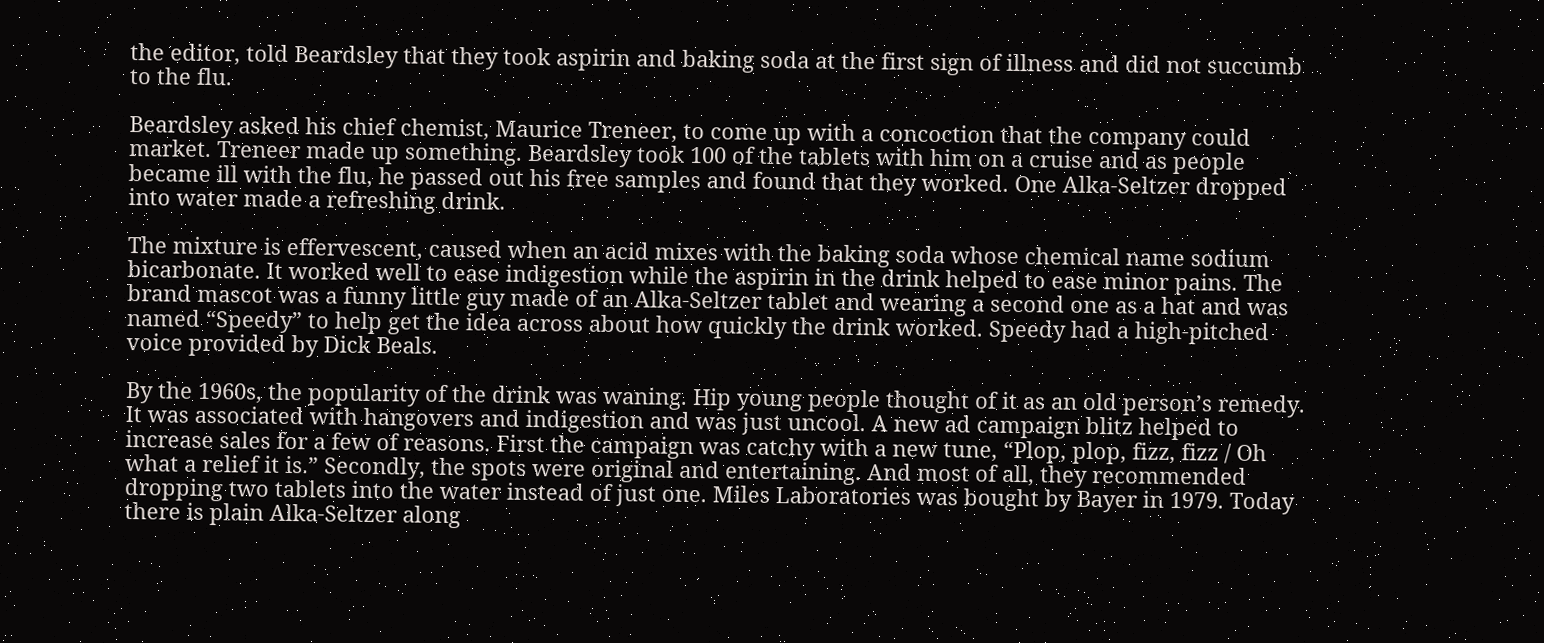the editor, told Beardsley that they took aspirin and baking soda at the first sign of illness and did not succumb to the flu.

Beardsley asked his chief chemist, Maurice Treneer, to come up with a concoction that the company could market. Treneer made up something. Beardsley took 100 of the tablets with him on a cruise and as people became ill with the flu, he passed out his free samples and found that they worked. One Alka-Seltzer dropped into water made a refreshing drink.

The mixture is effervescent, caused when an acid mixes with the baking soda whose chemical name sodium bicarbonate. It worked well to ease indigestion while the aspirin in the drink helped to ease minor pains. The brand mascot was a funny little guy made of an Alka-Seltzer tablet and wearing a second one as a hat and was named “Speedy” to help get the idea across about how quickly the drink worked. Speedy had a high-pitched voice provided by Dick Beals.

By the 1960s, the popularity of the drink was waning. Hip young people thought of it as an old person’s remedy. It was associated with hangovers and indigestion and was just uncool. A new ad campaign blitz helped to increase sales for a few of reasons. First the campaign was catchy with a new tune, “Plop, plop, fizz, fizz / Oh what a relief it is.” Secondly, the spots were original and entertaining. And most of all, they recommended dropping two tablets into the water instead of just one. Miles Laboratories was bought by Bayer in 1979. Today there is plain Alka-Seltzer along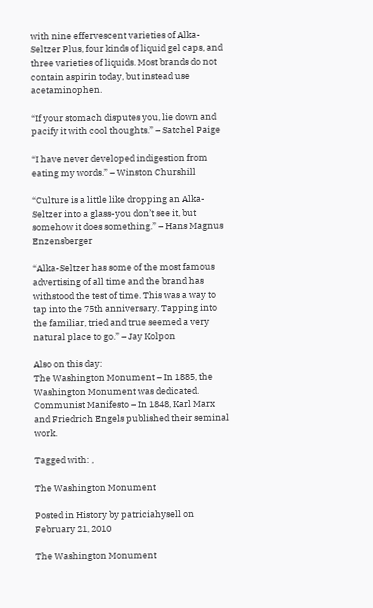with nine effervescent varieties of Alka-Seltzer Plus, four kinds of liquid gel caps, and three varieties of liquids. Most brands do not contain aspirin today, but instead use acetaminophen.

“If your stomach disputes you, lie down and pacify it with cool thoughts.” – Satchel Paige

“I have never developed indigestion from eating my words.” – Winston Churshill

“Culture is a little like dropping an Alka-Seltzer into a glass-you don’t see it, but somehow it does something.” – Hans Magnus Enzensberger

“Alka-Seltzer has some of the most famous advertising of all time and the brand has withstood the test of time. This was a way to tap into the 75th anniversary. Tapping into the familiar, tried and true seemed a very natural place to go.” – Jay Kolpon

Also on this day:
The Washington Monument – In 1885, the Washington Monument was dedicated.
Communist Manifesto – In 1848, Karl Marx and Friedrich Engels published their seminal work.

Tagged with: ,

The Washington Monument

Posted in History by patriciahysell on February 21, 2010

The Washington Monument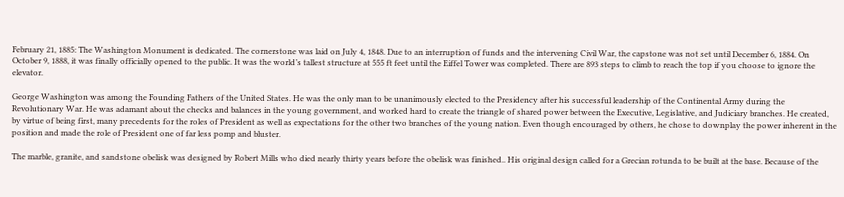February 21, 1885: The Washington Monument is dedicated. The cornerstone was laid on July 4, 1848. Due to an interruption of funds and the intervening Civil War, the capstone was not set until December 6, 1884. On October 9, 1888, it was finally officially opened to the public. It was the world’s tallest structure at 555 ft feet until the Eiffel Tower was completed. There are 893 steps to climb to reach the top if you choose to ignore the elevator.

George Washington was among the Founding Fathers of the United States. He was the only man to be unanimously elected to the Presidency after his successful leadership of the Continental Army during the Revolutionary War. He was adamant about the checks and balances in the young government, and worked hard to create the triangle of shared power between the Executive, Legislative, and Judiciary branches. He created, by virtue of being first, many precedents for the roles of President as well as expectations for the other two branches of the young nation. Even though encouraged by others, he chose to downplay the power inherent in the position and made the role of President one of far less pomp and bluster.

The marble, granite, and sandstone obelisk was designed by Robert Mills who died nearly thirty years before the obelisk was finished.. His original design called for a Grecian rotunda to be built at the base. Because of the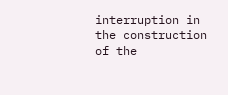interruption in the construction of the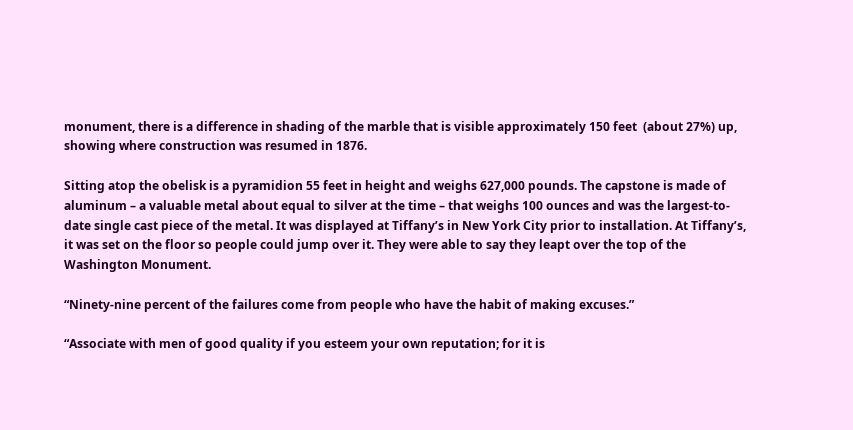monument, there is a difference in shading of the marble that is visible approximately 150 feet  (about 27%) up, showing where construction was resumed in 1876.

Sitting atop the obelisk is a pyramidion 55 feet in height and weighs 627,000 pounds. The capstone is made of aluminum – a valuable metal about equal to silver at the time – that weighs 100 ounces and was the largest-to-date single cast piece of the metal. It was displayed at Tiffany’s in New York City prior to installation. At Tiffany’s, it was set on the floor so people could jump over it. They were able to say they leapt over the top of the Washington Monument.

“Ninety-nine percent of the failures come from people who have the habit of making excuses.”

“Associate with men of good quality if you esteem your own reputation; for it is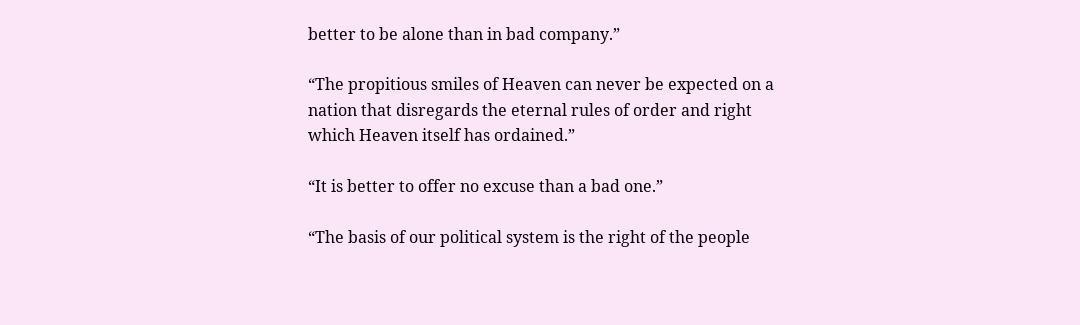better to be alone than in bad company.”

“The propitious smiles of Heaven can never be expected on a nation that disregards the eternal rules of order and right which Heaven itself has ordained.”

“It is better to offer no excuse than a bad one.”

“The basis of our political system is the right of the people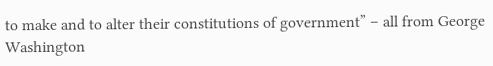to make and to alter their constitutions of government” – all from George Washington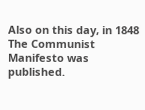Also on this day, in 1848 The Communist Manifesto was published.